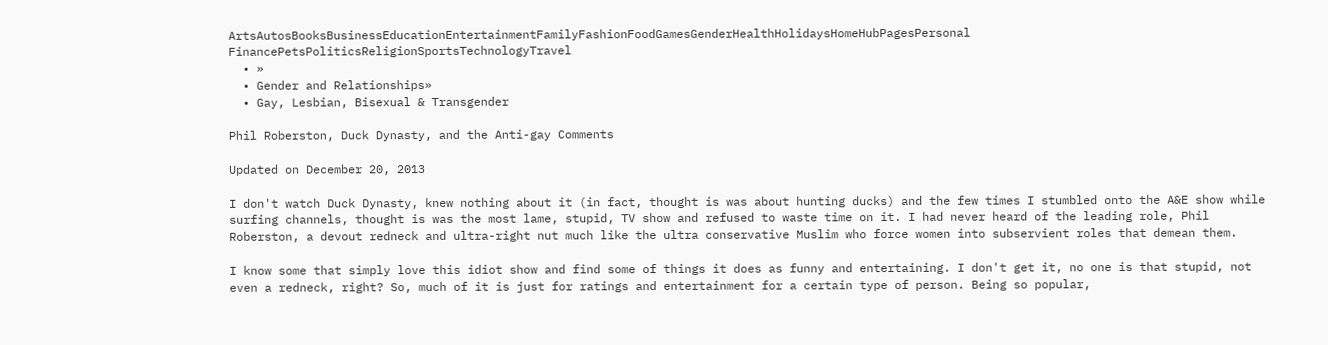ArtsAutosBooksBusinessEducationEntertainmentFamilyFashionFoodGamesGenderHealthHolidaysHomeHubPagesPersonal FinancePetsPoliticsReligionSportsTechnologyTravel
  • »
  • Gender and Relationships»
  • Gay, Lesbian, Bisexual & Transgender

Phil Roberston, Duck Dynasty, and the Anti-gay Comments

Updated on December 20, 2013

I don't watch Duck Dynasty, knew nothing about it (in fact, thought is was about hunting ducks) and the few times I stumbled onto the A&E show while surfing channels, thought is was the most lame, stupid, TV show and refused to waste time on it. I had never heard of the leading role, Phil Roberston, a devout redneck and ultra-right nut much like the ultra conservative Muslim who force women into subservient roles that demean them.

I know some that simply love this idiot show and find some of things it does as funny and entertaining. I don't get it, no one is that stupid, not even a redneck, right? So, much of it is just for ratings and entertainment for a certain type of person. Being so popular,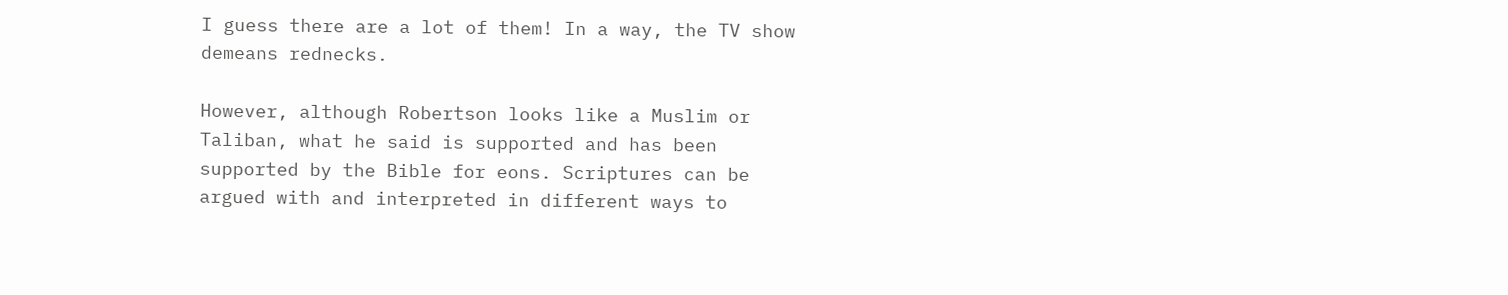I guess there are a lot of them! In a way, the TV show demeans rednecks.

However, although Robertson looks like a Muslim or Taliban, what he said is supported and has been supported by the Bible for eons. Scriptures can be argued with and interpreted in different ways to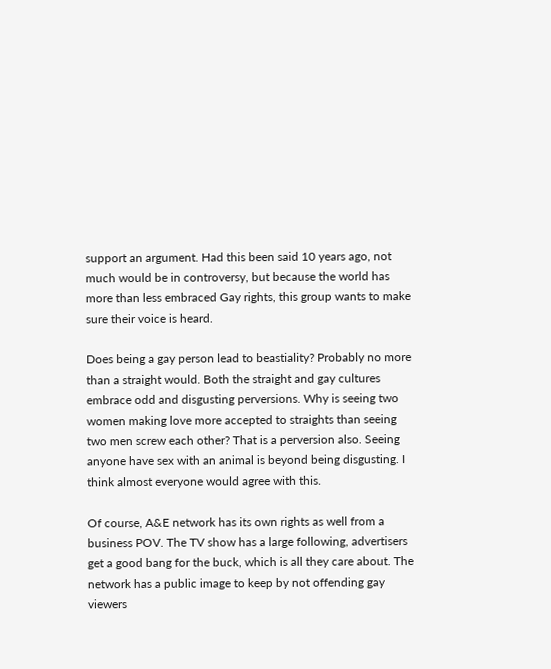support an argument. Had this been said 10 years ago, not much would be in controversy, but because the world has more than less embraced Gay rights, this group wants to make sure their voice is heard.

Does being a gay person lead to beastiality? Probably no more than a straight would. Both the straight and gay cultures embrace odd and disgusting perversions. Why is seeing two women making love more accepted to straights than seeing two men screw each other? That is a perversion also. Seeing anyone have sex with an animal is beyond being disgusting. I think almost everyone would agree with this.

Of course, A&E network has its own rights as well from a business POV. The TV show has a large following, advertisers get a good bang for the buck, which is all they care about. The network has a public image to keep by not offending gay viewers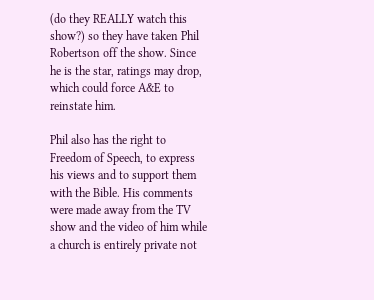(do they REALLY watch this show?) so they have taken Phil Robertson off the show. Since he is the star, ratings may drop, which could force A&E to reinstate him.

Phil also has the right to Freedom of Speech, to express his views and to support them with the Bible. His comments were made away from the TV show and the video of him while a church is entirely private not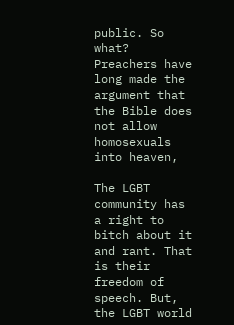public. So what? Preachers have long made the argument that the Bible does not allow homosexuals into heaven,

The LGBT community has a right to bitch about it and rant. That is their freedom of speech. But, the LGBT world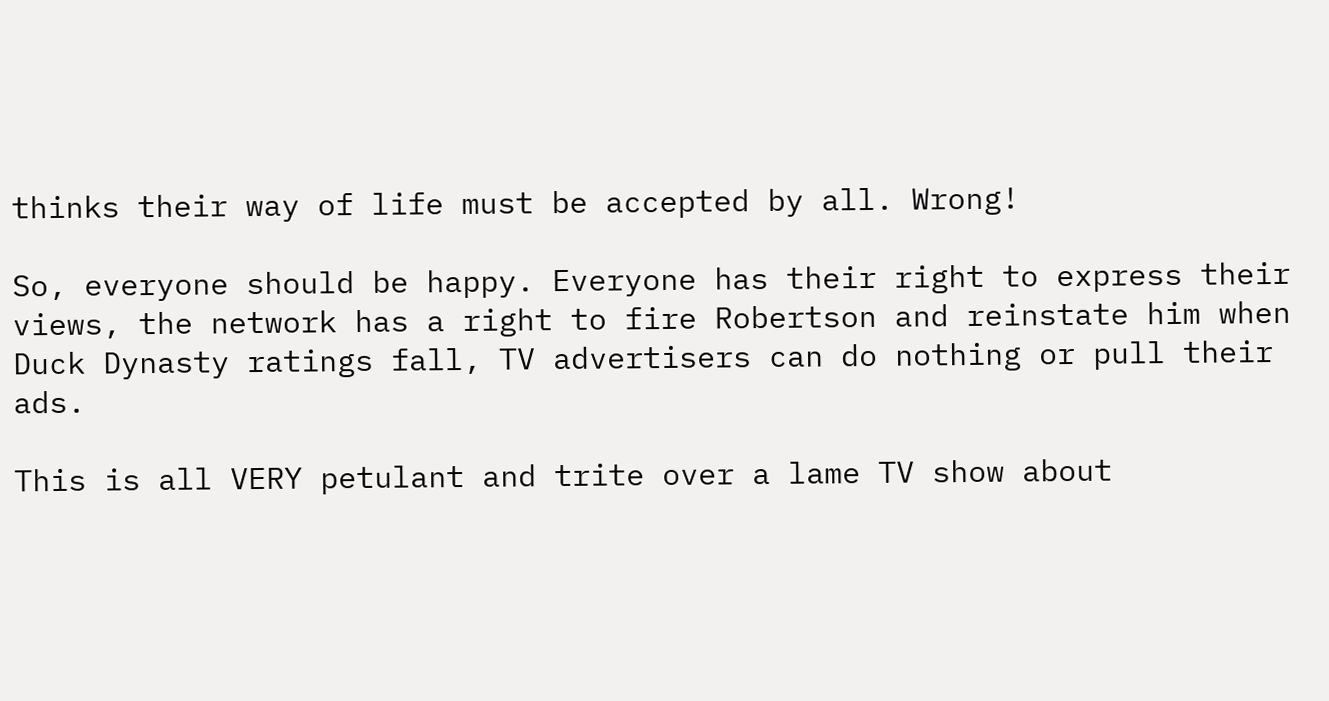thinks their way of life must be accepted by all. Wrong!

So, everyone should be happy. Everyone has their right to express their views, the network has a right to fire Robertson and reinstate him when Duck Dynasty ratings fall, TV advertisers can do nothing or pull their ads.

This is all VERY petulant and trite over a lame TV show about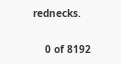rednecks.


    0 of 8192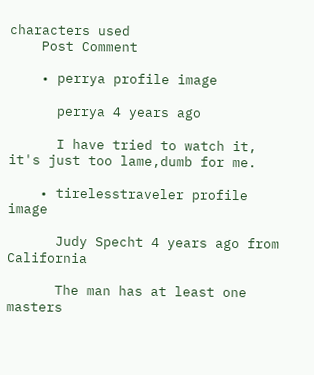characters used
    Post Comment

    • perrya profile image

      perrya 4 years ago

      I have tried to watch it, it's just too lame,dumb for me.

    • tirelesstraveler profile image

      Judy Specht 4 years ago from California

      The man has at least one masters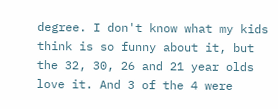degree. I don't know what my kids think is so funny about it, but the 32, 30, 26 and 21 year olds love it. And 3 of the 4 were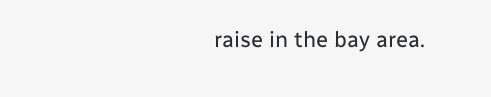raise in the bay area.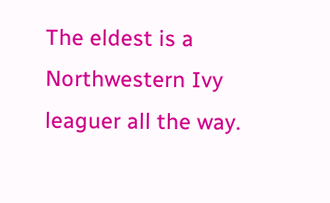The eldest is a Northwestern Ivy leaguer all the way.